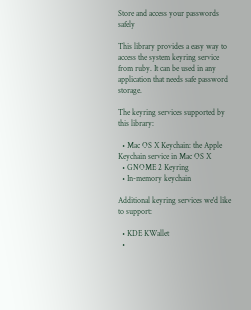Store and access your passwords safely

This library provides a easy way to access the system keyring service from ruby. It can be used in any application that needs safe password storage.

The keyring services supported by this library:

  • Mac OS X Keychain: the Apple Keychain service in Mac OS X
  • GNOME 2 Keyring
  • In-memory keychain

Additional keyring services we'd like to support:

  • KDE KWallet
  •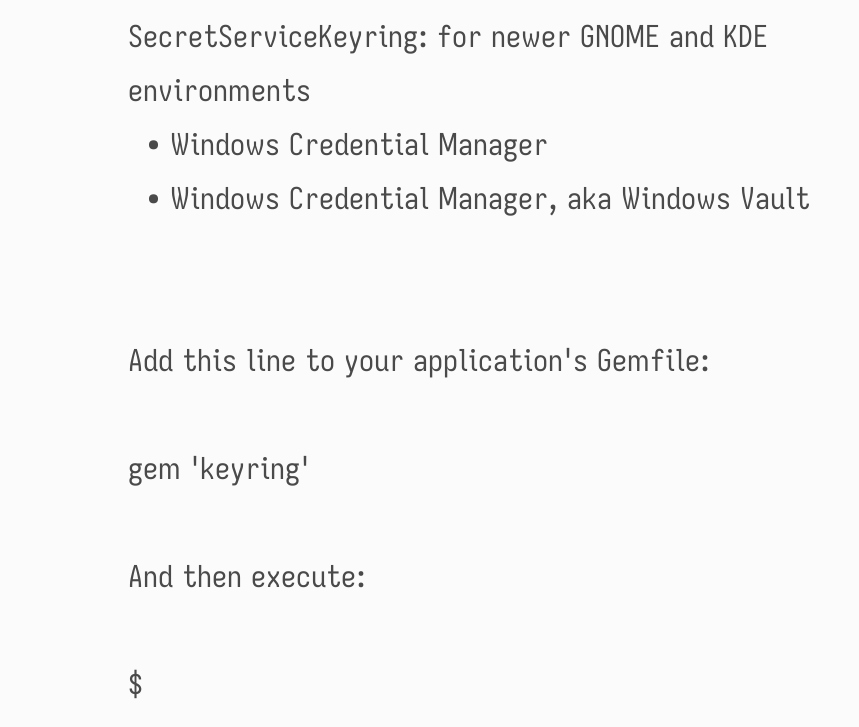SecretServiceKeyring: for newer GNOME and KDE environments
  • Windows Credential Manager
  • Windows Credential Manager, aka Windows Vault


Add this line to your application's Gemfile:

gem 'keyring'

And then execute:

$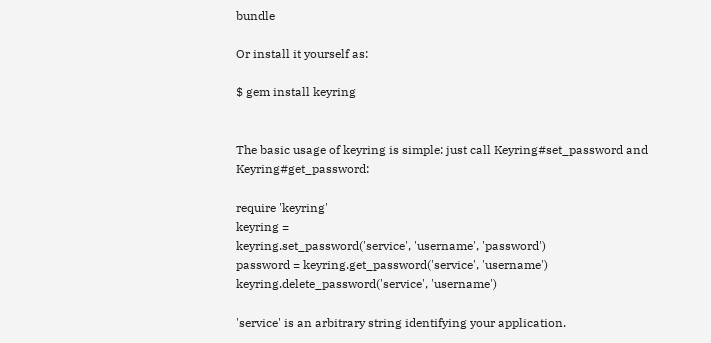bundle

Or install it yourself as:

$ gem install keyring


The basic usage of keyring is simple: just call Keyring#set_password and Keyring#get_password:

require 'keyring'
keyring =
keyring.set_password('service', 'username', 'password')
password = keyring.get_password('service', 'username')
keyring.delete_password('service', 'username')

'service' is an arbitrary string identifying your application.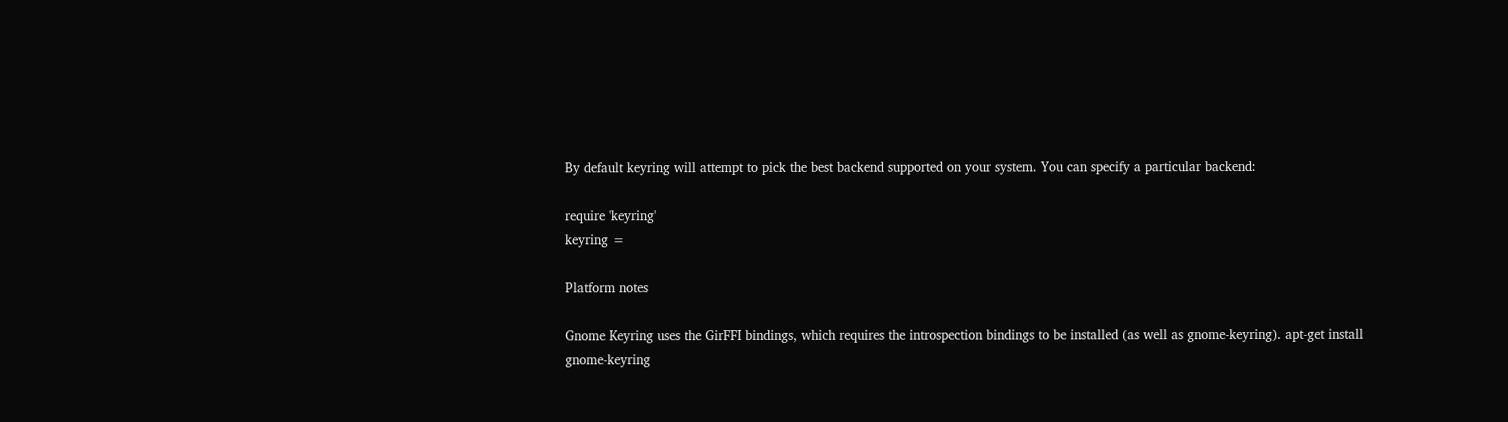By default keyring will attempt to pick the best backend supported on your system. You can specify a particular backend:

require 'keyring'
keyring =

Platform notes

Gnome Keyring uses the GirFFI bindings, which requires the introspection bindings to be installed (as well as gnome-keyring). apt-get install gnome-keyring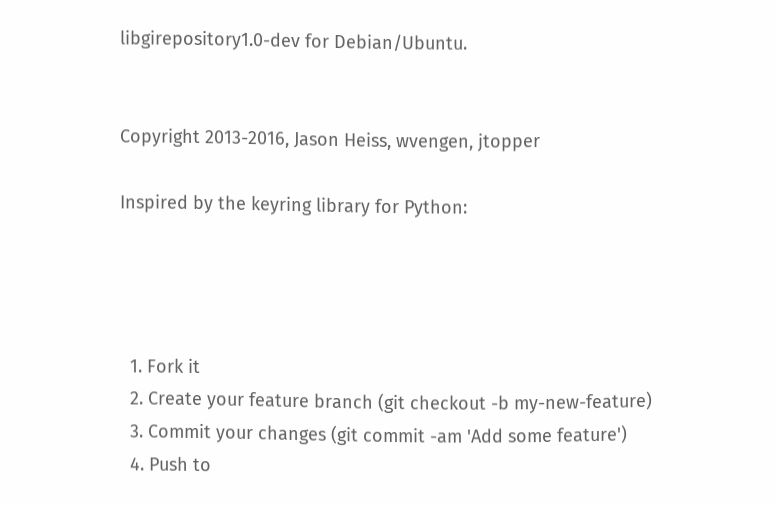libgirepository1.0-dev for Debian/Ubuntu.


Copyright 2013-2016, Jason Heiss, wvengen, jtopper

Inspired by the keyring library for Python:




  1. Fork it
  2. Create your feature branch (git checkout -b my-new-feature)
  3. Commit your changes (git commit -am 'Add some feature')
  4. Push to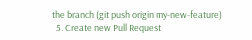the branch (git push origin my-new-feature)
  5. Create new Pull Request